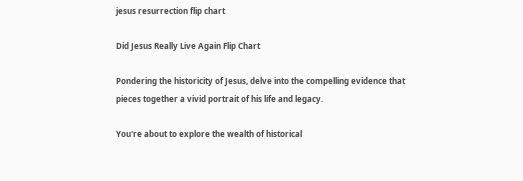jesus resurrection flip chart

Did Jesus Really Live Again Flip Chart

Pondering the historicity of Jesus, delve into the compelling evidence that pieces together a vivid portrait of his life and legacy.

You're about to explore the wealth of historical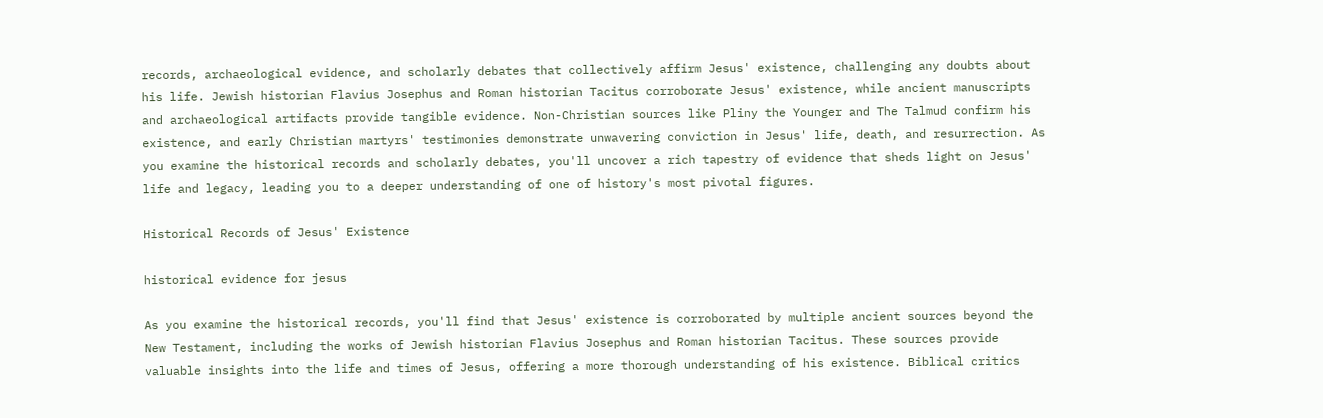records, archaeological evidence, and scholarly debates that collectively affirm Jesus' existence, challenging any doubts about his life. Jewish historian Flavius Josephus and Roman historian Tacitus corroborate Jesus' existence, while ancient manuscripts and archaeological artifacts provide tangible evidence. Non-Christian sources like Pliny the Younger and The Talmud confirm his existence, and early Christian martyrs' testimonies demonstrate unwavering conviction in Jesus' life, death, and resurrection. As you examine the historical records and scholarly debates, you'll uncover a rich tapestry of evidence that sheds light on Jesus' life and legacy, leading you to a deeper understanding of one of history's most pivotal figures.

Historical Records of Jesus' Existence

historical evidence for jesus

As you examine the historical records, you'll find that Jesus' existence is corroborated by multiple ancient sources beyond the New Testament, including the works of Jewish historian Flavius Josephus and Roman historian Tacitus. These sources provide valuable insights into the life and times of Jesus, offering a more thorough understanding of his existence. Biblical critics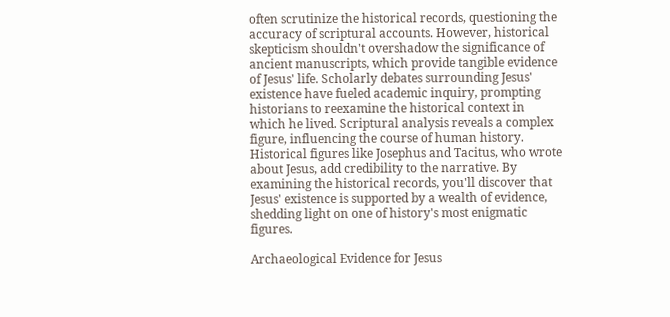often scrutinize the historical records, questioning the accuracy of scriptural accounts. However, historical skepticism shouldn't overshadow the significance of ancient manuscripts, which provide tangible evidence of Jesus' life. Scholarly debates surrounding Jesus' existence have fueled academic inquiry, prompting historians to reexamine the historical context in which he lived. Scriptural analysis reveals a complex figure, influencing the course of human history. Historical figures like Josephus and Tacitus, who wrote about Jesus, add credibility to the narrative. By examining the historical records, you'll discover that Jesus' existence is supported by a wealth of evidence, shedding light on one of history's most enigmatic figures.

Archaeological Evidence for Jesus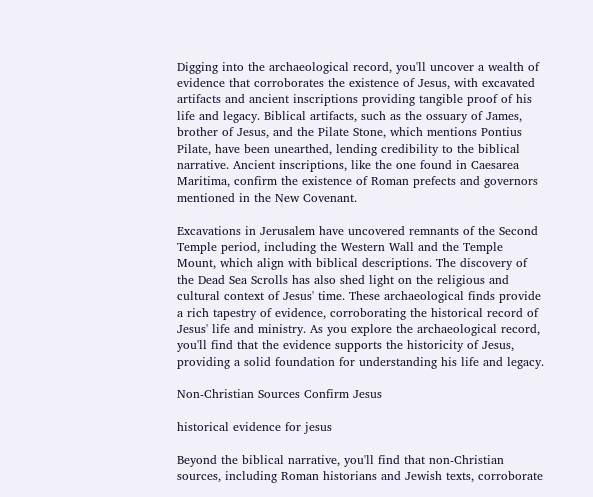Digging into the archaeological record, you'll uncover a wealth of evidence that corroborates the existence of Jesus, with excavated artifacts and ancient inscriptions providing tangible proof of his life and legacy. Biblical artifacts, such as the ossuary of James, brother of Jesus, and the Pilate Stone, which mentions Pontius Pilate, have been unearthed, lending credibility to the biblical narrative. Ancient inscriptions, like the one found in Caesarea Maritima, confirm the existence of Roman prefects and governors mentioned in the New Covenant.

Excavations in Jerusalem have uncovered remnants of the Second Temple period, including the Western Wall and the Temple Mount, which align with biblical descriptions. The discovery of the Dead Sea Scrolls has also shed light on the religious and cultural context of Jesus' time. These archaeological finds provide a rich tapestry of evidence, corroborating the historical record of Jesus' life and ministry. As you explore the archaeological record, you'll find that the evidence supports the historicity of Jesus, providing a solid foundation for understanding his life and legacy.

Non-Christian Sources Confirm Jesus

historical evidence for jesus

Beyond the biblical narrative, you'll find that non-Christian sources, including Roman historians and Jewish texts, corroborate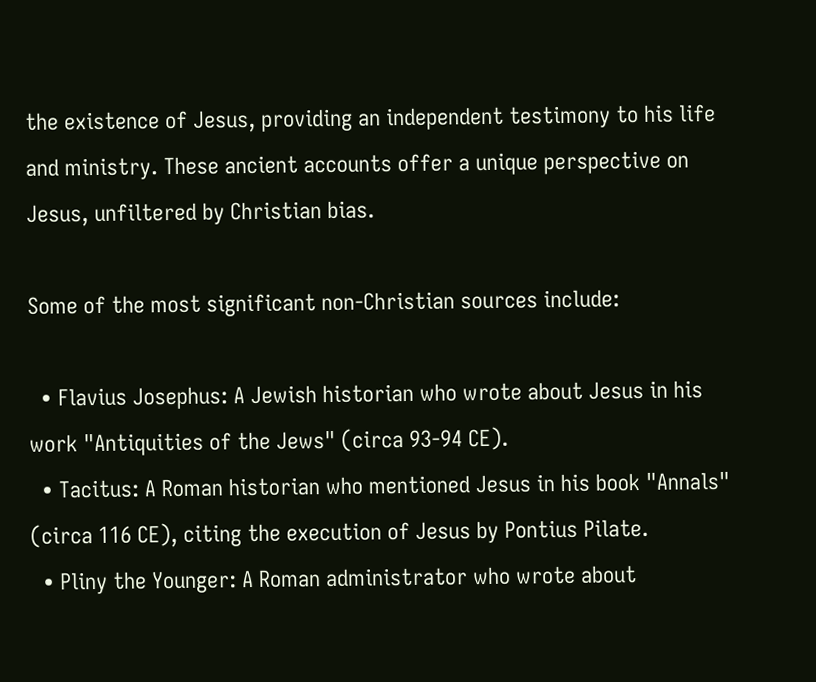the existence of Jesus, providing an independent testimony to his life and ministry. These ancient accounts offer a unique perspective on Jesus, unfiltered by Christian bias.

Some of the most significant non-Christian sources include:

  • Flavius Josephus: A Jewish historian who wrote about Jesus in his work "Antiquities of the Jews" (circa 93-94 CE).
  • Tacitus: A Roman historian who mentioned Jesus in his book "Annals" (circa 116 CE), citing the execution of Jesus by Pontius Pilate.
  • Pliny the Younger: A Roman administrator who wrote about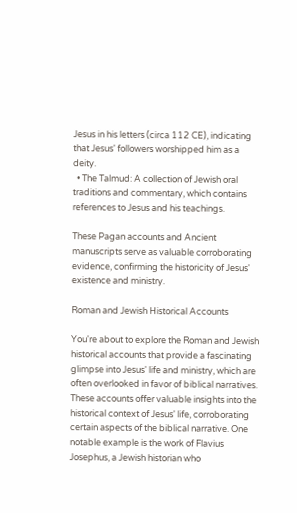Jesus in his letters (circa 112 CE), indicating that Jesus' followers worshipped him as a deity.
  • The Talmud: A collection of Jewish oral traditions and commentary, which contains references to Jesus and his teachings.

These Pagan accounts and Ancient manuscripts serve as valuable corroborating evidence, confirming the historicity of Jesus' existence and ministry.

Roman and Jewish Historical Accounts

You're about to explore the Roman and Jewish historical accounts that provide a fascinating glimpse into Jesus' life and ministry, which are often overlooked in favor of biblical narratives. These accounts offer valuable insights into the historical context of Jesus' life, corroborating certain aspects of the biblical narrative. One notable example is the work of Flavius Josephus, a Jewish historian who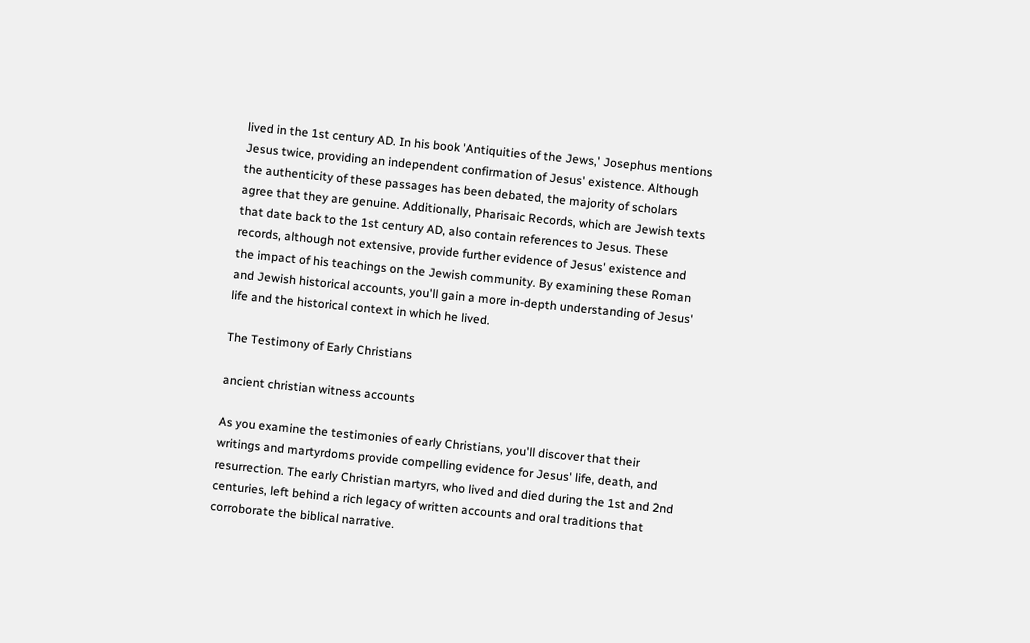lived in the 1st century AD. In his book 'Antiquities of the Jews,' Josephus mentions Jesus twice, providing an independent confirmation of Jesus' existence. Although the authenticity of these passages has been debated, the majority of scholars agree that they are genuine. Additionally, Pharisaic Records, which are Jewish texts that date back to the 1st century AD, also contain references to Jesus. These records, although not extensive, provide further evidence of Jesus' existence and the impact of his teachings on the Jewish community. By examining these Roman and Jewish historical accounts, you'll gain a more in-depth understanding of Jesus' life and the historical context in which he lived.

The Testimony of Early Christians

ancient christian witness accounts

As you examine the testimonies of early Christians, you'll discover that their writings and martyrdoms provide compelling evidence for Jesus' life, death, and resurrection. The early Christian martyrs, who lived and died during the 1st and 2nd centuries, left behind a rich legacy of written accounts and oral traditions that corroborate the biblical narrative.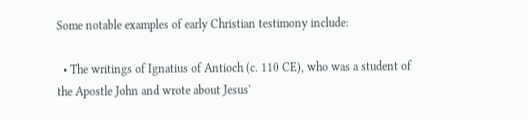Some notable examples of early Christian testimony include:

  • The writings of Ignatius of Antioch (c. 110 CE), who was a student of the Apostle John and wrote about Jesus'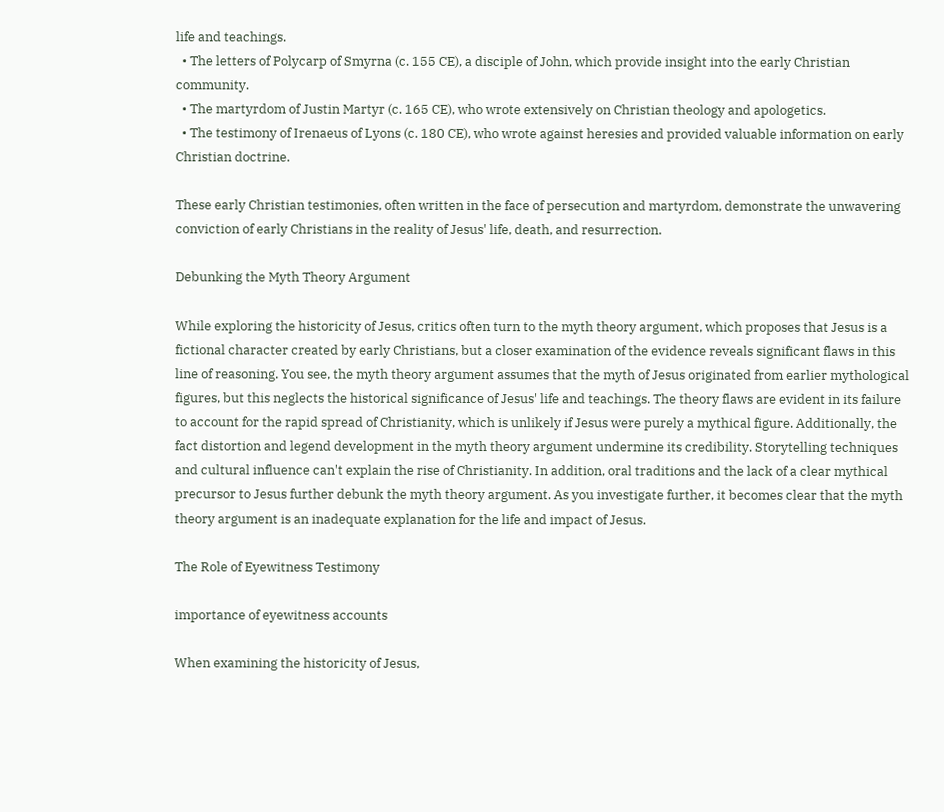life and teachings.
  • The letters of Polycarp of Smyrna (c. 155 CE), a disciple of John, which provide insight into the early Christian community.
  • The martyrdom of Justin Martyr (c. 165 CE), who wrote extensively on Christian theology and apologetics.
  • The testimony of Irenaeus of Lyons (c. 180 CE), who wrote against heresies and provided valuable information on early Christian doctrine.

These early Christian testimonies, often written in the face of persecution and martyrdom, demonstrate the unwavering conviction of early Christians in the reality of Jesus' life, death, and resurrection.

Debunking the Myth Theory Argument

While exploring the historicity of Jesus, critics often turn to the myth theory argument, which proposes that Jesus is a fictional character created by early Christians, but a closer examination of the evidence reveals significant flaws in this line of reasoning. You see, the myth theory argument assumes that the myth of Jesus originated from earlier mythological figures, but this neglects the historical significance of Jesus' life and teachings. The theory flaws are evident in its failure to account for the rapid spread of Christianity, which is unlikely if Jesus were purely a mythical figure. Additionally, the fact distortion and legend development in the myth theory argument undermine its credibility. Storytelling techniques and cultural influence can't explain the rise of Christianity. In addition, oral traditions and the lack of a clear mythical precursor to Jesus further debunk the myth theory argument. As you investigate further, it becomes clear that the myth theory argument is an inadequate explanation for the life and impact of Jesus.

The Role of Eyewitness Testimony

importance of eyewitness accounts

When examining the historicity of Jesus,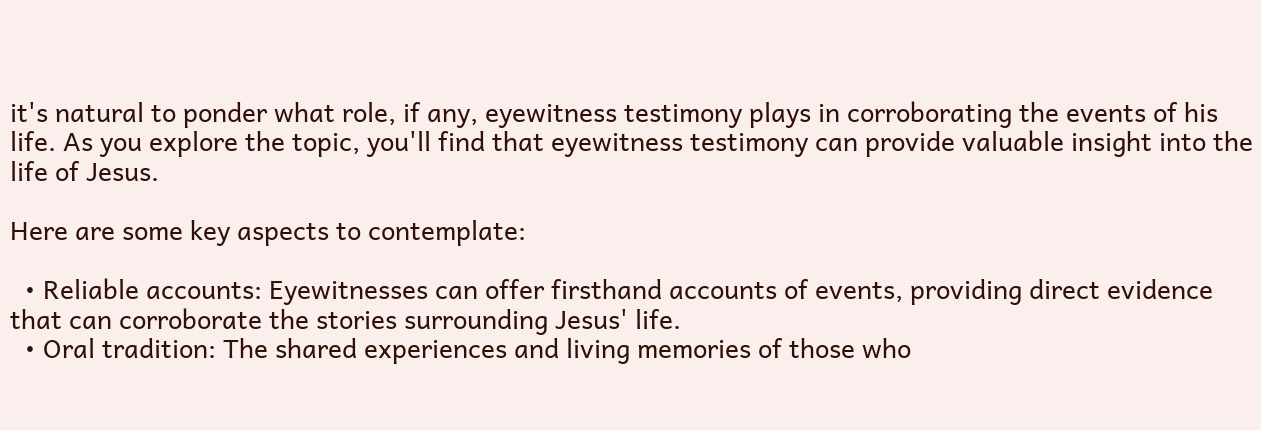it's natural to ponder what role, if any, eyewitness testimony plays in corroborating the events of his life. As you explore the topic, you'll find that eyewitness testimony can provide valuable insight into the life of Jesus.

Here are some key aspects to contemplate:

  • Reliable accounts: Eyewitnesses can offer firsthand accounts of events, providing direct evidence that can corroborate the stories surrounding Jesus' life.
  • Oral tradition: The shared experiences and living memories of those who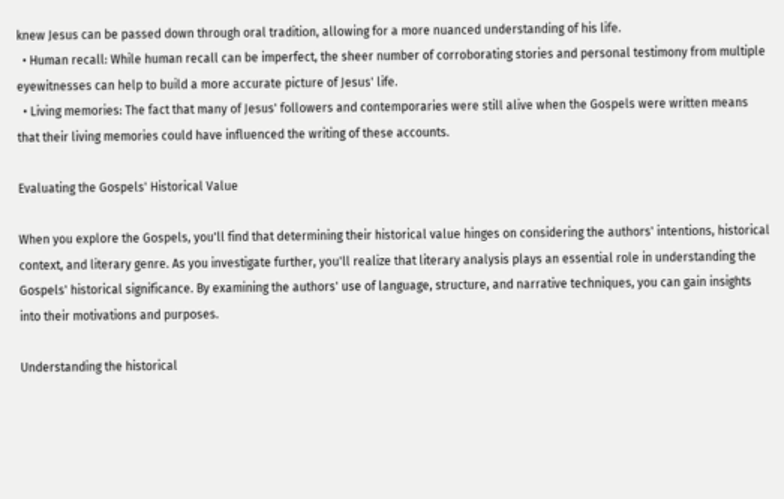knew Jesus can be passed down through oral tradition, allowing for a more nuanced understanding of his life.
  • Human recall: While human recall can be imperfect, the sheer number of corroborating stories and personal testimony from multiple eyewitnesses can help to build a more accurate picture of Jesus' life.
  • Living memories: The fact that many of Jesus' followers and contemporaries were still alive when the Gospels were written means that their living memories could have influenced the writing of these accounts.

Evaluating the Gospels' Historical Value

When you explore the Gospels, you'll find that determining their historical value hinges on considering the authors' intentions, historical context, and literary genre. As you investigate further, you'll realize that literary analysis plays an essential role in understanding the Gospels' historical significance. By examining the authors' use of language, structure, and narrative techniques, you can gain insights into their motivations and purposes.

Understanding the historical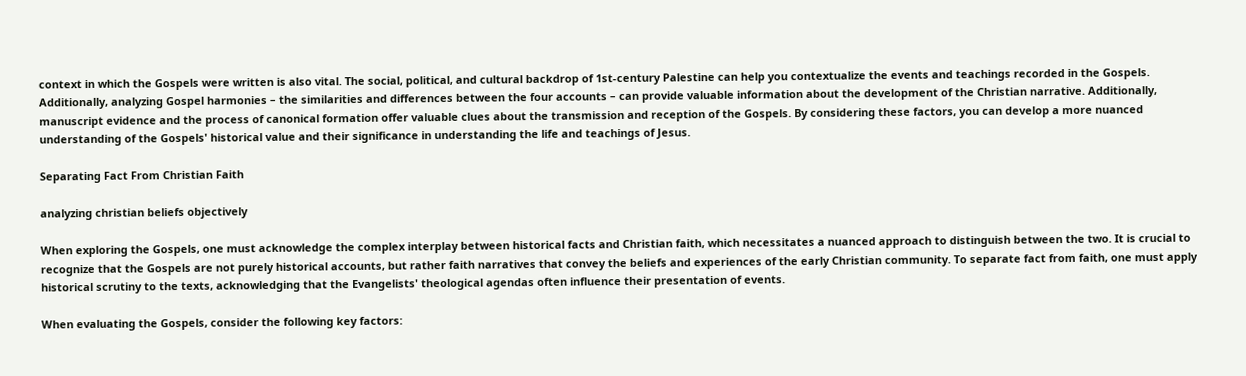context in which the Gospels were written is also vital. The social, political, and cultural backdrop of 1st-century Palestine can help you contextualize the events and teachings recorded in the Gospels. Additionally, analyzing Gospel harmonies – the similarities and differences between the four accounts – can provide valuable information about the development of the Christian narrative. Additionally, manuscript evidence and the process of canonical formation offer valuable clues about the transmission and reception of the Gospels. By considering these factors, you can develop a more nuanced understanding of the Gospels' historical value and their significance in understanding the life and teachings of Jesus.

Separating Fact From Christian Faith

analyzing christian beliefs objectively

When exploring the Gospels, one must acknowledge the complex interplay between historical facts and Christian faith, which necessitates a nuanced approach to distinguish between the two. It is crucial to recognize that the Gospels are not purely historical accounts, but rather faith narratives that convey the beliefs and experiences of the early Christian community. To separate fact from faith, one must apply historical scrutiny to the texts, acknowledging that the Evangelists' theological agendas often influence their presentation of events.

When evaluating the Gospels, consider the following key factors: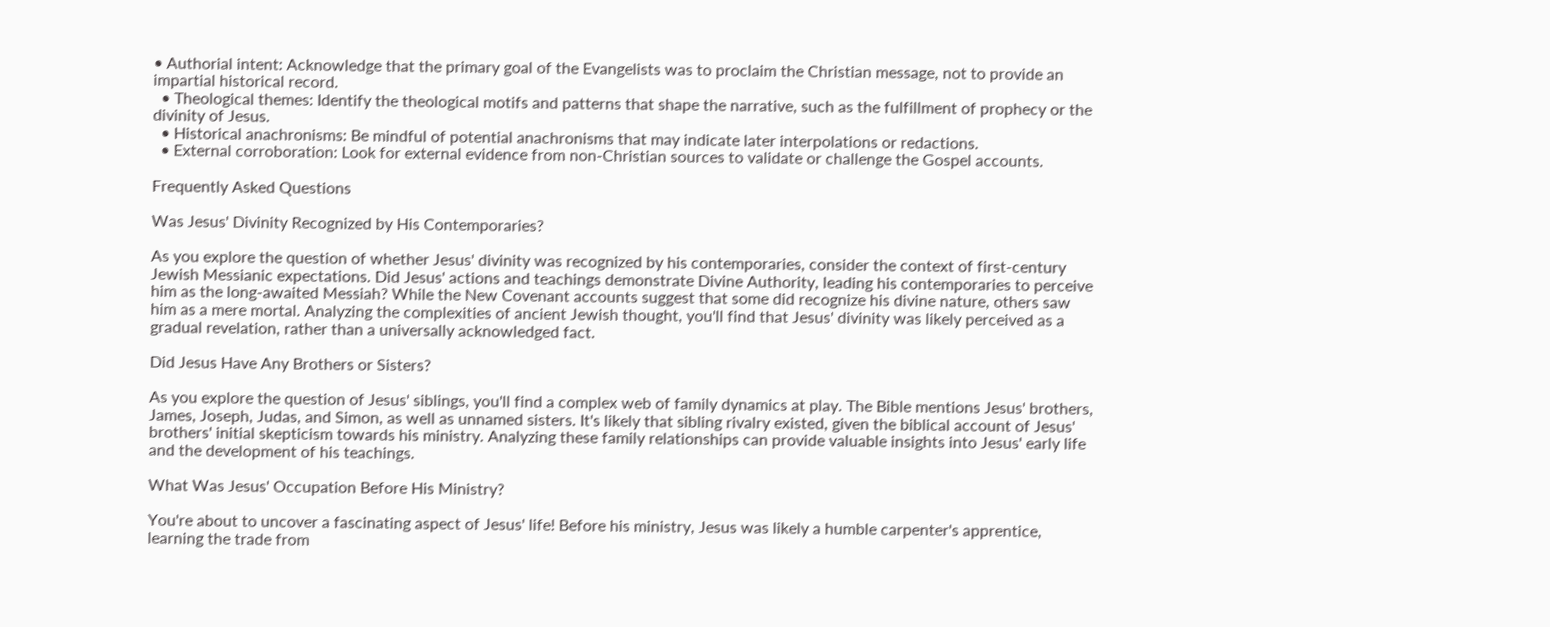• Authorial intent: Acknowledge that the primary goal of the Evangelists was to proclaim the Christian message, not to provide an impartial historical record.
  • Theological themes: Identify the theological motifs and patterns that shape the narrative, such as the fulfillment of prophecy or the divinity of Jesus.
  • Historical anachronisms: Be mindful of potential anachronisms that may indicate later interpolations or redactions.
  • External corroboration: Look for external evidence from non-Christian sources to validate or challenge the Gospel accounts.

Frequently Asked Questions

Was Jesus' Divinity Recognized by His Contemporaries?

As you explore the question of whether Jesus' divinity was recognized by his contemporaries, consider the context of first-century Jewish Messianic expectations. Did Jesus' actions and teachings demonstrate Divine Authority, leading his contemporaries to perceive him as the long-awaited Messiah? While the New Covenant accounts suggest that some did recognize his divine nature, others saw him as a mere mortal. Analyzing the complexities of ancient Jewish thought, you'll find that Jesus' divinity was likely perceived as a gradual revelation, rather than a universally acknowledged fact.

Did Jesus Have Any Brothers or Sisters?

As you explore the question of Jesus' siblings, you'll find a complex web of family dynamics at play. The Bible mentions Jesus' brothers, James, Joseph, Judas, and Simon, as well as unnamed sisters. It's likely that sibling rivalry existed, given the biblical account of Jesus' brothers' initial skepticism towards his ministry. Analyzing these family relationships can provide valuable insights into Jesus' early life and the development of his teachings.

What Was Jesus' Occupation Before His Ministry?

You're about to uncover a fascinating aspect of Jesus' life! Before his ministry, Jesus was likely a humble carpenter's apprentice, learning the trade from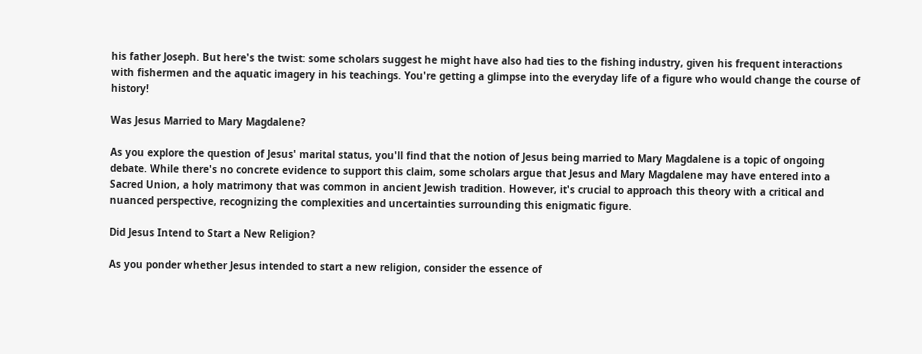his father Joseph. But here's the twist: some scholars suggest he might have also had ties to the fishing industry, given his frequent interactions with fishermen and the aquatic imagery in his teachings. You're getting a glimpse into the everyday life of a figure who would change the course of history!

Was Jesus Married to Mary Magdalene?

As you explore the question of Jesus' marital status, you'll find that the notion of Jesus being married to Mary Magdalene is a topic of ongoing debate. While there's no concrete evidence to support this claim, some scholars argue that Jesus and Mary Magdalene may have entered into a Sacred Union, a holy matrimony that was common in ancient Jewish tradition. However, it's crucial to approach this theory with a critical and nuanced perspective, recognizing the complexities and uncertainties surrounding this enigmatic figure.

Did Jesus Intend to Start a New Religion?

As you ponder whether Jesus intended to start a new religion, consider the essence of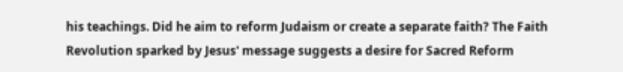his teachings. Did he aim to reform Judaism or create a separate faith? The Faith Revolution sparked by Jesus' message suggests a desire for Sacred Reform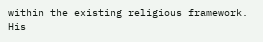within the existing religious framework. His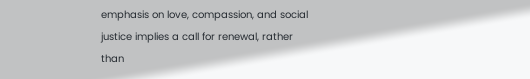emphasis on love, compassion, and social justice implies a call for renewal, rather than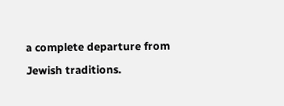a complete departure from Jewish traditions.